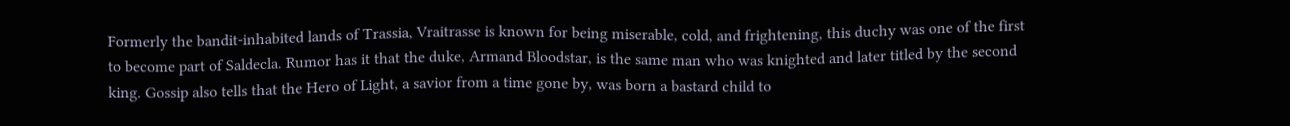Formerly the bandit-inhabited lands of Trassia, Vraitrasse is known for being miserable, cold, and frightening, this duchy was one of the first to become part of Saldecla. Rumor has it that the duke, Armand Bloodstar, is the same man who was knighted and later titled by the second king. Gossip also tells that the Hero of Light, a savior from a time gone by, was born a bastard child to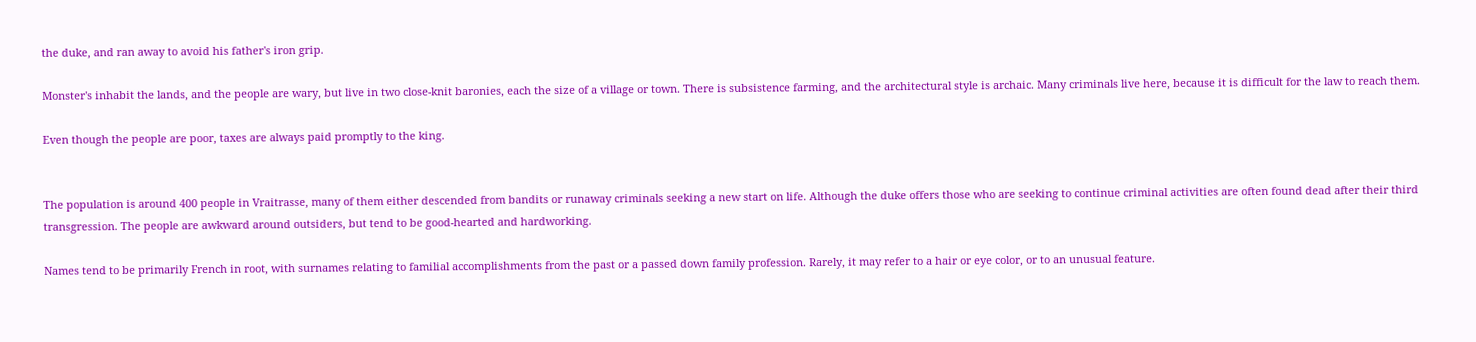the duke, and ran away to avoid his father's iron grip.

Monster's inhabit the lands, and the people are wary, but live in two close-knit baronies, each the size of a village or town. There is subsistence farming, and the architectural style is archaic. Many criminals live here, because it is difficult for the law to reach them.

Even though the people are poor, taxes are always paid promptly to the king.


The population is around 400 people in Vraitrasse, many of them either descended from bandits or runaway criminals seeking a new start on life. Although the duke offers those who are seeking to continue criminal activities are often found dead after their third transgression. The people are awkward around outsiders, but tend to be good-hearted and hardworking.

Names tend to be primarily French in root, with surnames relating to familial accomplishments from the past or a passed down family profession. Rarely, it may refer to a hair or eye color, or to an unusual feature.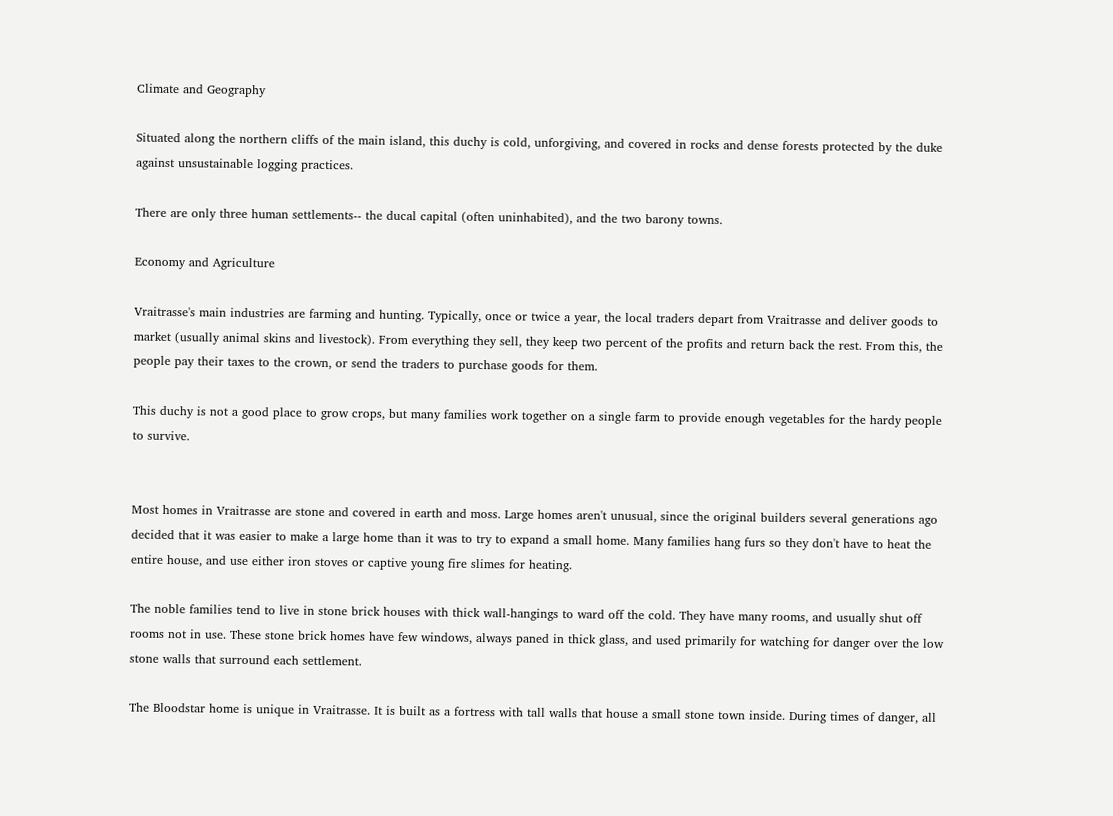Climate and Geography

Situated along the northern cliffs of the main island, this duchy is cold, unforgiving, and covered in rocks and dense forests protected by the duke against unsustainable logging practices.

There are only three human settlements-- the ducal capital (often uninhabited), and the two barony towns.

Economy and Agriculture

Vraitrasse's main industries are farming and hunting. Typically, once or twice a year, the local traders depart from Vraitrasse and deliver goods to market (usually animal skins and livestock). From everything they sell, they keep two percent of the profits and return back the rest. From this, the people pay their taxes to the crown, or send the traders to purchase goods for them.

This duchy is not a good place to grow crops, but many families work together on a single farm to provide enough vegetables for the hardy people to survive.


Most homes in Vraitrasse are stone and covered in earth and moss. Large homes aren't unusual, since the original builders several generations ago decided that it was easier to make a large home than it was to try to expand a small home. Many families hang furs so they don't have to heat the entire house, and use either iron stoves or captive young fire slimes for heating.

The noble families tend to live in stone brick houses with thick wall-hangings to ward off the cold. They have many rooms, and usually shut off rooms not in use. These stone brick homes have few windows, always paned in thick glass, and used primarily for watching for danger over the low stone walls that surround each settlement.

The Bloodstar home is unique in Vraitrasse. It is built as a fortress with tall walls that house a small stone town inside. During times of danger, all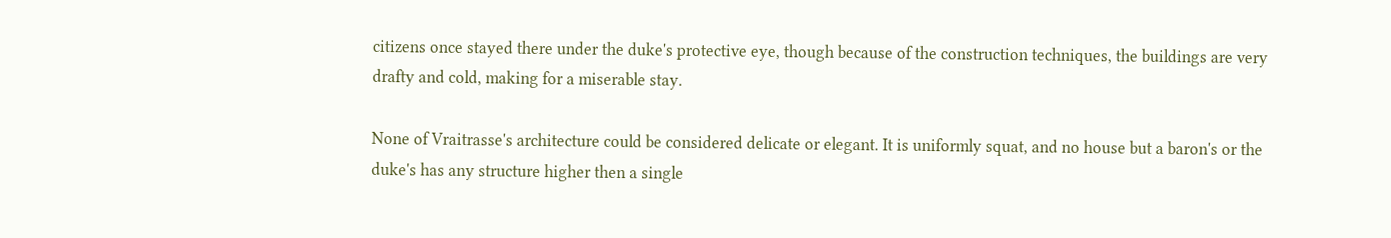citizens once stayed there under the duke's protective eye, though because of the construction techniques, the buildings are very drafty and cold, making for a miserable stay.

None of Vraitrasse's architecture could be considered delicate or elegant. It is uniformly squat, and no house but a baron's or the duke's has any structure higher then a single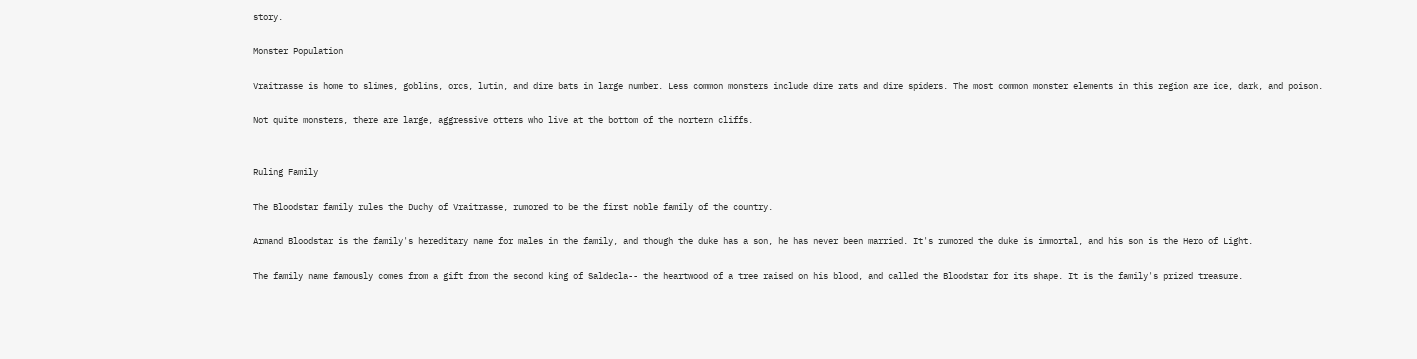story.

Monster Population

Vraitrasse is home to slimes, goblins, orcs, lutin, and dire bats in large number. Less common monsters include dire rats and dire spiders. The most common monster elements in this region are ice, dark, and poison.

Not quite monsters, there are large, aggressive otters who live at the bottom of the nortern cliffs.


Ruling Family

The Bloodstar family rules the Duchy of Vraitrasse, rumored to be the first noble family of the country.

Armand Bloodstar is the family's hereditary name for males in the family, and though the duke has a son, he has never been married. It's rumored the duke is immortal, and his son is the Hero of Light.

The family name famously comes from a gift from the second king of Saldecla-- the heartwood of a tree raised on his blood, and called the Bloodstar for its shape. It is the family's prized treasure.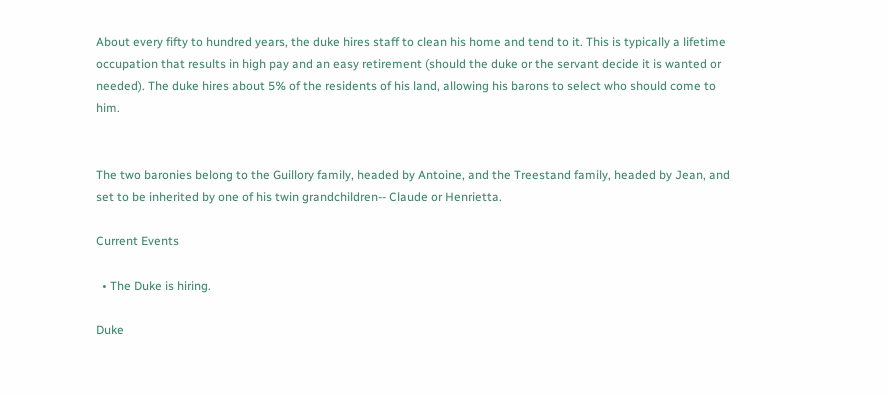About every fifty to hundred years, the duke hires staff to clean his home and tend to it. This is typically a lifetime occupation that results in high pay and an easy retirement (should the duke or the servant decide it is wanted or needed). The duke hires about 5% of the residents of his land, allowing his barons to select who should come to him.


The two baronies belong to the Guillory family, headed by Antoine, and the Treestand family, headed by Jean, and set to be inherited by one of his twin grandchildren-- Claude or Henrietta.

Current Events

  • The Duke is hiring.

Duke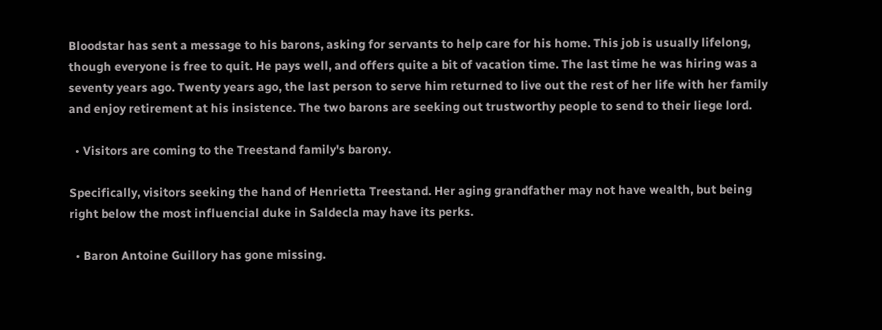Bloodstar has sent a message to his barons, asking for servants to help care for his home. This job is usually lifelong, though everyone is free to quit. He pays well, and offers quite a bit of vacation time. The last time he was hiring was a seventy years ago. Twenty years ago, the last person to serve him returned to live out the rest of her life with her family and enjoy retirement at his insistence. The two barons are seeking out trustworthy people to send to their liege lord.

  • Visitors are coming to the Treestand family's barony.

Specifically, visitors seeking the hand of Henrietta Treestand. Her aging grandfather may not have wealth, but being right below the most influencial duke in Saldecla may have its perks.

  • Baron Antoine Guillory has gone missing.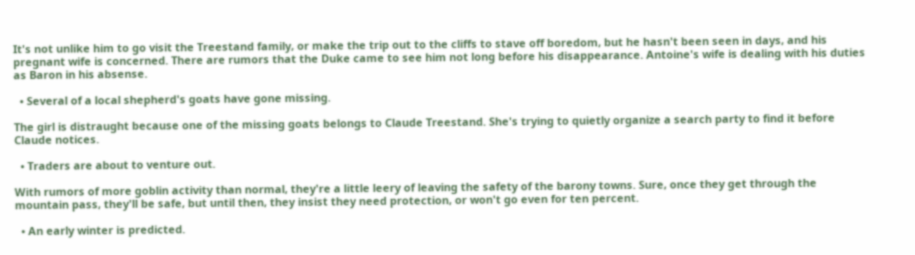It's not unlike him to go visit the Treestand family, or make the trip out to the cliffs to stave off boredom, but he hasn't been seen in days, and his pregnant wife is concerned. There are rumors that the Duke came to see him not long before his disappearance. Antoine's wife is dealing with his duties as Baron in his absense.

  • Several of a local shepherd's goats have gone missing.

The girl is distraught because one of the missing goats belongs to Claude Treestand. She's trying to quietly organize a search party to find it before Claude notices.

  • Traders are about to venture out.

With rumors of more goblin activity than normal, they're a little leery of leaving the safety of the barony towns. Sure, once they get through the mountain pass, they'll be safe, but until then, they insist they need protection, or won't go even for ten percent.

  • An early winter is predicted.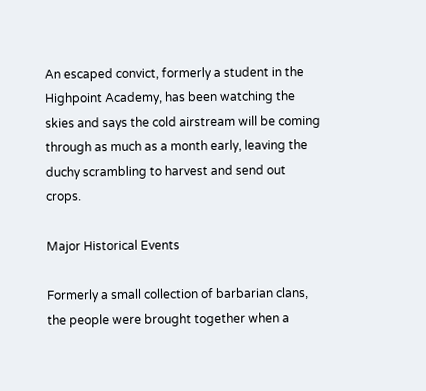An escaped convict, formerly a student in the Highpoint Academy, has been watching the skies and says the cold airstream will be coming through as much as a month early, leaving the duchy scrambling to harvest and send out crops.

Major Historical Events

Formerly a small collection of barbarian clans, the people were brought together when a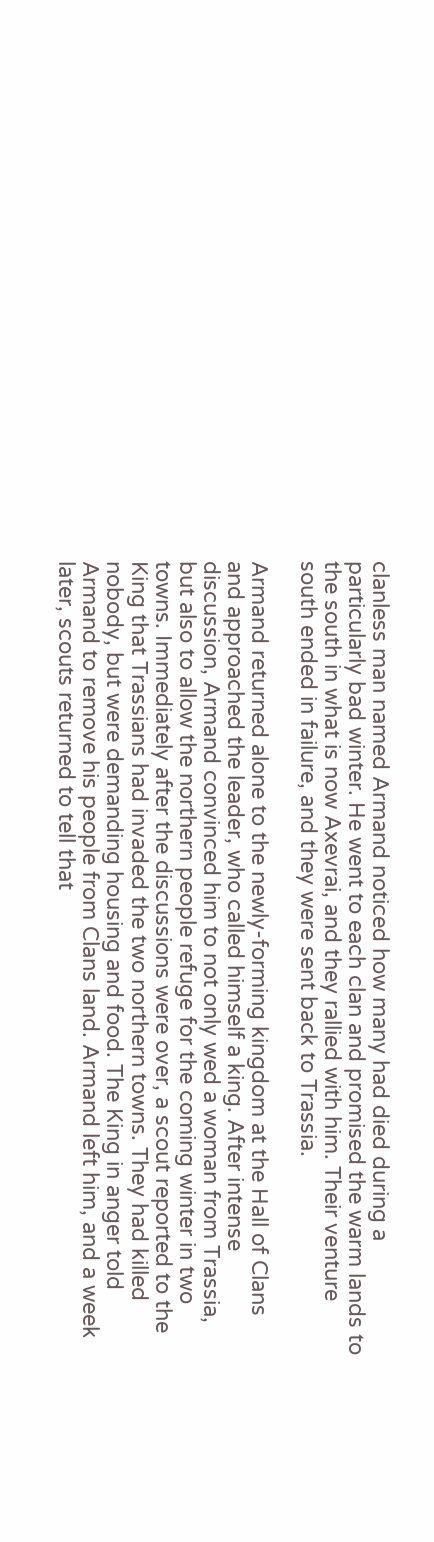clanless man named Armand noticed how many had died during a particularly bad winter. He went to each clan and promised the warm lands to the south in what is now Axevrai, and they rallied with him. Their venture south ended in failure, and they were sent back to Trassia.

Armand returned alone to the newly-forming kingdom at the Hall of Clans and approached the leader, who called himself a king. After intense discussion, Armand convinced him to not only wed a woman from Trassia, but also to allow the northern people refuge for the coming winter in two towns. Immediately after the discussions were over, a scout reported to the King that Trassians had invaded the two northern towns. They had killed nobody, but were demanding housing and food. The King in anger told Armand to remove his people from Clans land. Armand left him, and a week later, scouts returned to tell that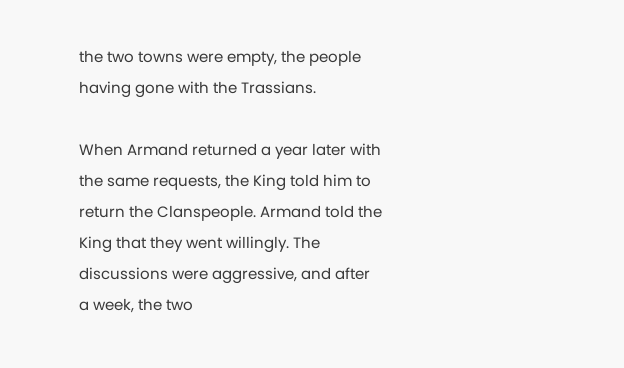the two towns were empty, the people having gone with the Trassians.

When Armand returned a year later with the same requests, the King told him to return the Clanspeople. Armand told the King that they went willingly. The discussions were aggressive, and after a week, the two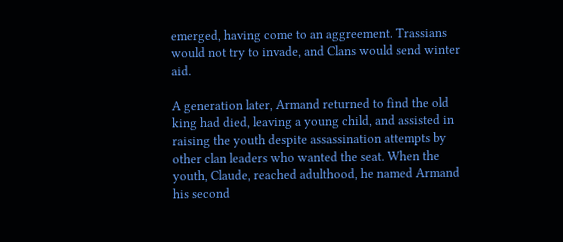emerged, having come to an aggreement. Trassians would not try to invade, and Clans would send winter aid.

A generation later, Armand returned to find the old king had died, leaving a young child, and assisted in raising the youth despite assassination attempts by other clan leaders who wanted the seat. When the youth, Claude, reached adulthood, he named Armand his second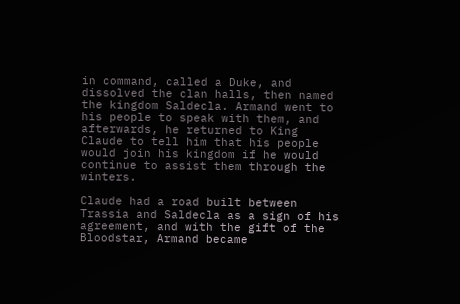in command, called a Duke, and dissolved the clan halls, then named the kingdom Saldecla. Armand went to his people to speak with them, and afterwards, he returned to King Claude to tell him that his people would join his kingdom if he would continue to assist them through the winters.

Claude had a road built between Trassia and Saldecla as a sign of his agreement, and with the gift of the Bloodstar, Armand became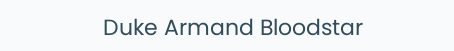Duke Armand Bloodstar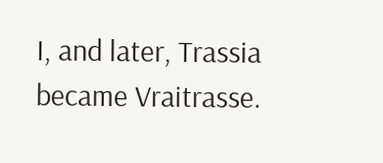I, and later, Trassia became Vraitrasse.